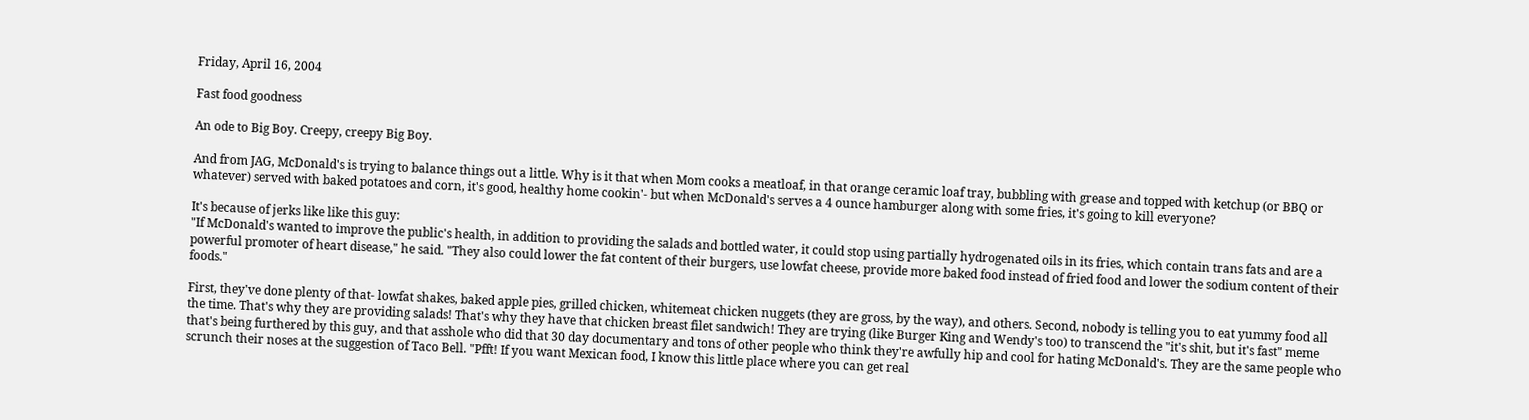Friday, April 16, 2004

Fast food goodness

An ode to Big Boy. Creepy, creepy Big Boy.

And from JAG, McDonald's is trying to balance things out a little. Why is it that when Mom cooks a meatloaf, in that orange ceramic loaf tray, bubbling with grease and topped with ketchup (or BBQ or whatever) served with baked potatoes and corn, it's good, healthy home cookin'- but when McDonald's serves a 4 ounce hamburger along with some fries, it's going to kill everyone?

It's because of jerks like like this guy:
"If McDonald's wanted to improve the public's health, in addition to providing the salads and bottled water, it could stop using partially hydrogenated oils in its fries, which contain trans fats and are a powerful promoter of heart disease," he said. "They also could lower the fat content of their burgers, use lowfat cheese, provide more baked food instead of fried food and lower the sodium content of their foods."

First, they've done plenty of that- lowfat shakes, baked apple pies, grilled chicken, whitemeat chicken nuggets (they are gross, by the way), and others. Second, nobody is telling you to eat yummy food all the time. That's why they are providing salads! That's why they have that chicken breast filet sandwich! They are trying (like Burger King and Wendy's too) to transcend the "it's shit, but it's fast" meme that's being furthered by this guy, and that asshole who did that 30 day documentary and tons of other people who think they're awfully hip and cool for hating McDonald's. They are the same people who scrunch their noses at the suggestion of Taco Bell. "Pfft! If you want Mexican food, I know this little place where you can get real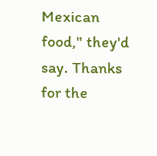Mexican food," they'd say. Thanks for the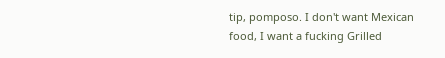tip, pomposo. I don't want Mexican food, I want a fucking Grilled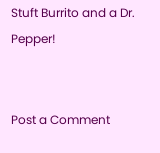Stuft Burrito and a Dr. Pepper!


Post a Comment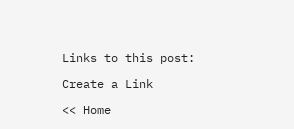Links to this post:

Create a Link

<< Home